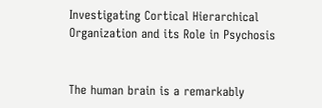Investigating Cortical Hierarchical Organization and its Role in Psychosis


The human brain is a remarkably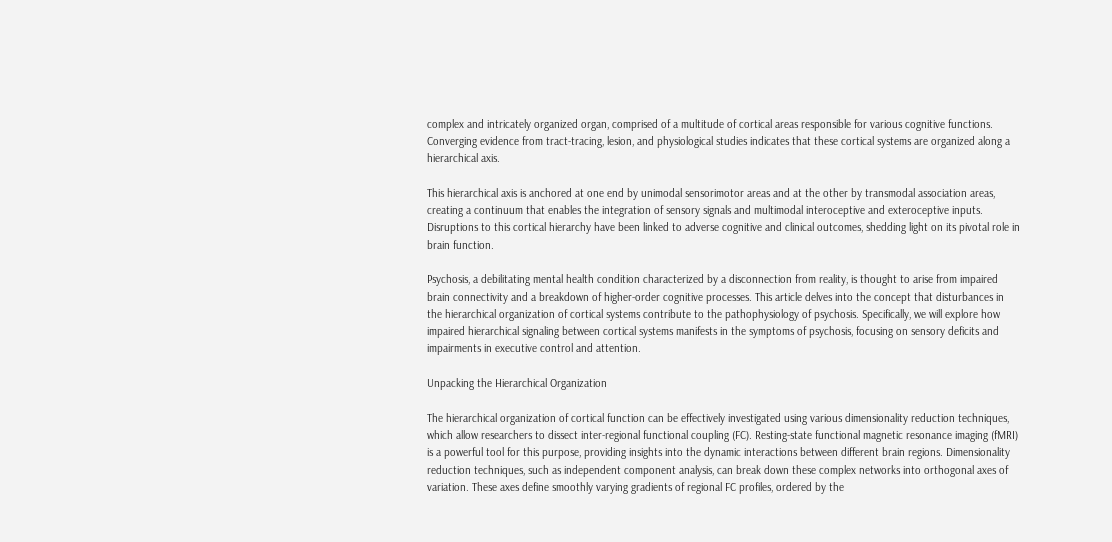complex and intricately organized organ, comprised of a multitude of cortical areas responsible for various cognitive functions. Converging evidence from tract-tracing, lesion, and physiological studies indicates that these cortical systems are organized along a hierarchical axis.

This hierarchical axis is anchored at one end by unimodal sensorimotor areas and at the other by transmodal association areas, creating a continuum that enables the integration of sensory signals and multimodal interoceptive and exteroceptive inputs. Disruptions to this cortical hierarchy have been linked to adverse cognitive and clinical outcomes, shedding light on its pivotal role in brain function.

Psychosis, a debilitating mental health condition characterized by a disconnection from reality, is thought to arise from impaired brain connectivity and a breakdown of higher-order cognitive processes. This article delves into the concept that disturbances in the hierarchical organization of cortical systems contribute to the pathophysiology of psychosis. Specifically, we will explore how impaired hierarchical signaling between cortical systems manifests in the symptoms of psychosis, focusing on sensory deficits and impairments in executive control and attention.

Unpacking the Hierarchical Organization

The hierarchical organization of cortical function can be effectively investigated using various dimensionality reduction techniques, which allow researchers to dissect inter-regional functional coupling (FC). Resting-state functional magnetic resonance imaging (fMRI) is a powerful tool for this purpose, providing insights into the dynamic interactions between different brain regions. Dimensionality reduction techniques, such as independent component analysis, can break down these complex networks into orthogonal axes of variation. These axes define smoothly varying gradients of regional FC profiles, ordered by the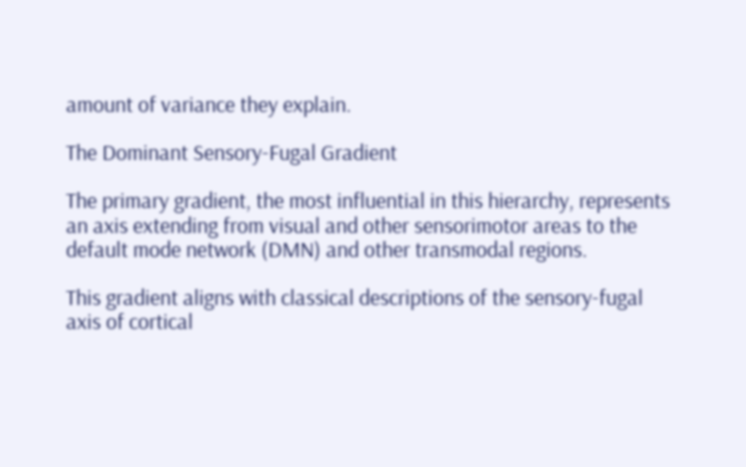amount of variance they explain.

The Dominant Sensory-Fugal Gradient

The primary gradient, the most influential in this hierarchy, represents an axis extending from visual and other sensorimotor areas to the default mode network (DMN) and other transmodal regions.

This gradient aligns with classical descriptions of the sensory-fugal axis of cortical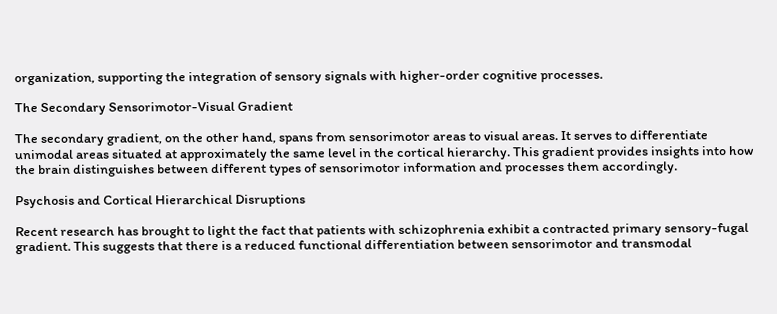organization, supporting the integration of sensory signals with higher-order cognitive processes.

The Secondary Sensorimotor-Visual Gradient

The secondary gradient, on the other hand, spans from sensorimotor areas to visual areas. It serves to differentiate unimodal areas situated at approximately the same level in the cortical hierarchy. This gradient provides insights into how the brain distinguishes between different types of sensorimotor information and processes them accordingly.

Psychosis and Cortical Hierarchical Disruptions

Recent research has brought to light the fact that patients with schizophrenia exhibit a contracted primary sensory-fugal gradient. This suggests that there is a reduced functional differentiation between sensorimotor and transmodal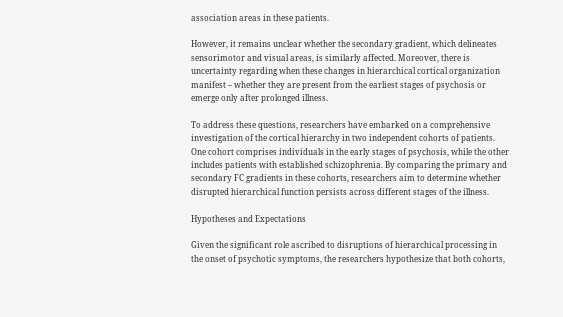association areas in these patients.

However, it remains unclear whether the secondary gradient, which delineates sensorimotor and visual areas, is similarly affected. Moreover, there is uncertainty regarding when these changes in hierarchical cortical organization manifest – whether they are present from the earliest stages of psychosis or emerge only after prolonged illness.

To address these questions, researchers have embarked on a comprehensive investigation of the cortical hierarchy in two independent cohorts of patients. One cohort comprises individuals in the early stages of psychosis, while the other includes patients with established schizophrenia. By comparing the primary and secondary FC gradients in these cohorts, researchers aim to determine whether disrupted hierarchical function persists across different stages of the illness.

Hypotheses and Expectations

Given the significant role ascribed to disruptions of hierarchical processing in the onset of psychotic symptoms, the researchers hypothesize that both cohorts,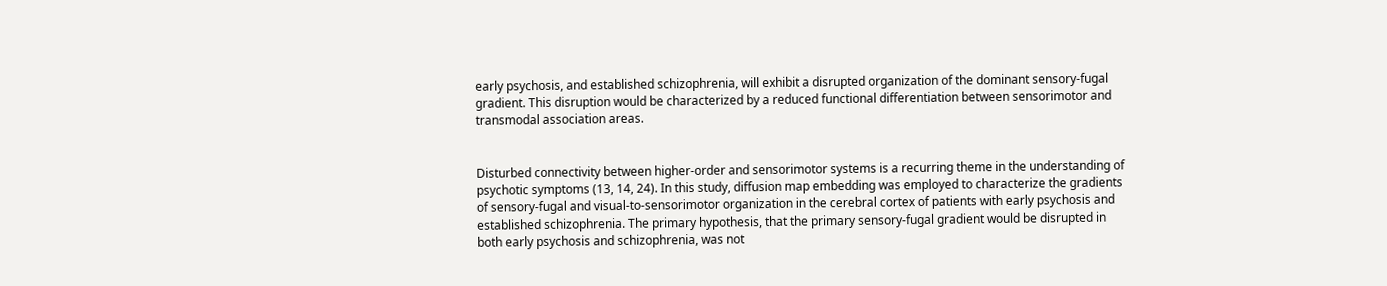early psychosis, and established schizophrenia, will exhibit a disrupted organization of the dominant sensory-fugal gradient. This disruption would be characterized by a reduced functional differentiation between sensorimotor and transmodal association areas.


Disturbed connectivity between higher-order and sensorimotor systems is a recurring theme in the understanding of psychotic symptoms (13, 14, 24). In this study, diffusion map embedding was employed to characterize the gradients of sensory-fugal and visual-to-sensorimotor organization in the cerebral cortex of patients with early psychosis and established schizophrenia. The primary hypothesis, that the primary sensory-fugal gradient would be disrupted in both early psychosis and schizophrenia, was not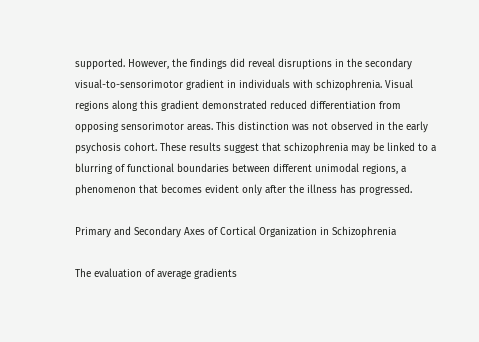supported. However, the findings did reveal disruptions in the secondary visual-to-sensorimotor gradient in individuals with schizophrenia. Visual regions along this gradient demonstrated reduced differentiation from opposing sensorimotor areas. This distinction was not observed in the early psychosis cohort. These results suggest that schizophrenia may be linked to a blurring of functional boundaries between different unimodal regions, a phenomenon that becomes evident only after the illness has progressed.

Primary and Secondary Axes of Cortical Organization in Schizophrenia

The evaluation of average gradients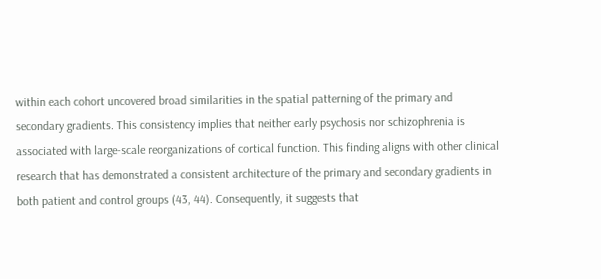within each cohort uncovered broad similarities in the spatial patterning of the primary and secondary gradients. This consistency implies that neither early psychosis nor schizophrenia is associated with large-scale reorganizations of cortical function. This finding aligns with other clinical research that has demonstrated a consistent architecture of the primary and secondary gradients in both patient and control groups (43, 44). Consequently, it suggests that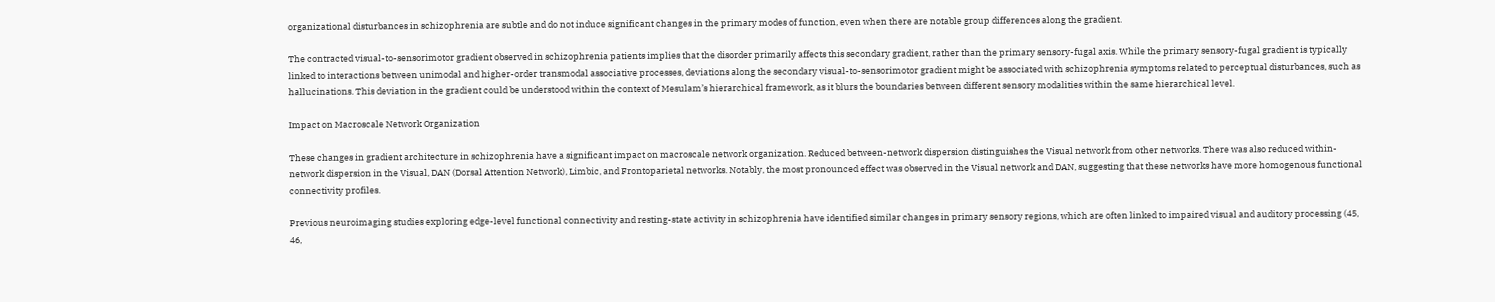organizational disturbances in schizophrenia are subtle and do not induce significant changes in the primary modes of function, even when there are notable group differences along the gradient.

The contracted visual-to-sensorimotor gradient observed in schizophrenia patients implies that the disorder primarily affects this secondary gradient, rather than the primary sensory-fugal axis. While the primary sensory-fugal gradient is typically linked to interactions between unimodal and higher-order transmodal associative processes, deviations along the secondary visual-to-sensorimotor gradient might be associated with schizophrenia symptoms related to perceptual disturbances, such as hallucinations. This deviation in the gradient could be understood within the context of Mesulam’s hierarchical framework, as it blurs the boundaries between different sensory modalities within the same hierarchical level.

Impact on Macroscale Network Organization

These changes in gradient architecture in schizophrenia have a significant impact on macroscale network organization. Reduced between-network dispersion distinguishes the Visual network from other networks. There was also reduced within-network dispersion in the Visual, DAN (Dorsal Attention Network), Limbic, and Frontoparietal networks. Notably, the most pronounced effect was observed in the Visual network and DAN, suggesting that these networks have more homogenous functional connectivity profiles.

Previous neuroimaging studies exploring edge-level functional connectivity and resting-state activity in schizophrenia have identified similar changes in primary sensory regions, which are often linked to impaired visual and auditory processing (45, 46,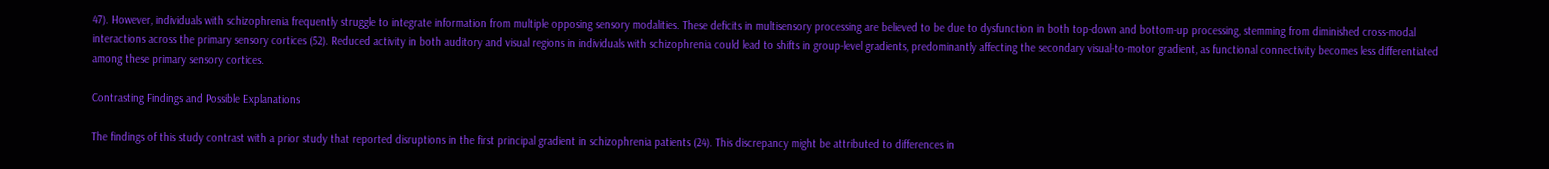47). However, individuals with schizophrenia frequently struggle to integrate information from multiple opposing sensory modalities. These deficits in multisensory processing are believed to be due to dysfunction in both top-down and bottom-up processing, stemming from diminished cross-modal interactions across the primary sensory cortices (52). Reduced activity in both auditory and visual regions in individuals with schizophrenia could lead to shifts in group-level gradients, predominantly affecting the secondary visual-to-motor gradient, as functional connectivity becomes less differentiated among these primary sensory cortices.

Contrasting Findings and Possible Explanations

The findings of this study contrast with a prior study that reported disruptions in the first principal gradient in schizophrenia patients (24). This discrepancy might be attributed to differences in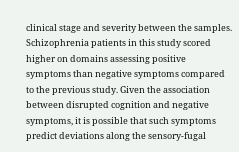clinical stage and severity between the samples. Schizophrenia patients in this study scored higher on domains assessing positive symptoms than negative symptoms compared to the previous study. Given the association between disrupted cognition and negative symptoms, it is possible that such symptoms predict deviations along the sensory-fugal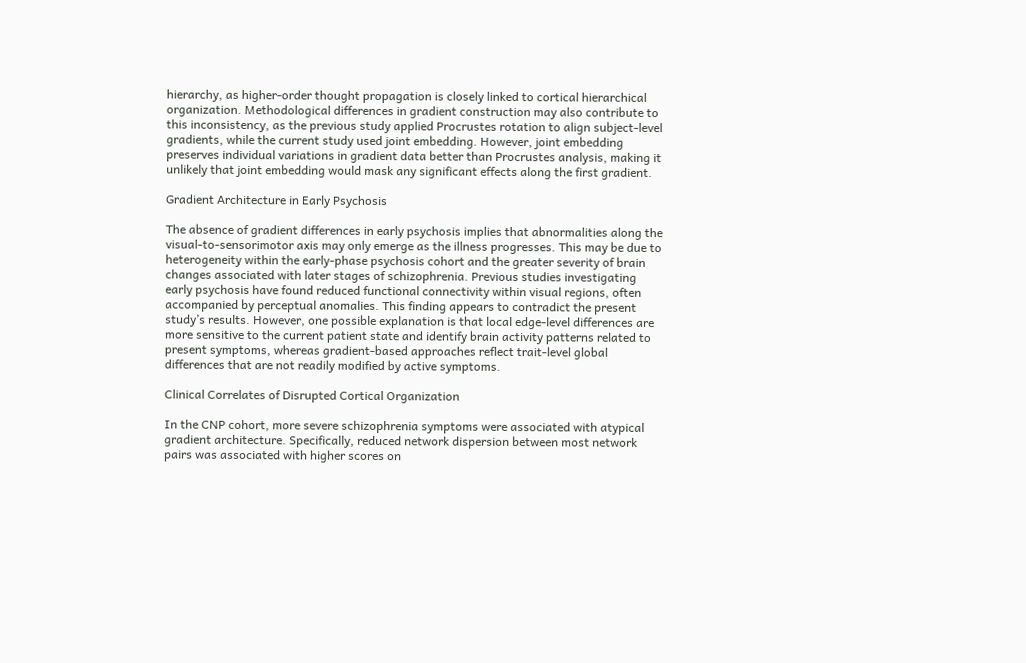hierarchy, as higher-order thought propagation is closely linked to cortical hierarchical organization. Methodological differences in gradient construction may also contribute to this inconsistency, as the previous study applied Procrustes rotation to align subject-level gradients, while the current study used joint embedding. However, joint embedding preserves individual variations in gradient data better than Procrustes analysis, making it unlikely that joint embedding would mask any significant effects along the first gradient.

Gradient Architecture in Early Psychosis

The absence of gradient differences in early psychosis implies that abnormalities along the visual-to-sensorimotor axis may only emerge as the illness progresses. This may be due to heterogeneity within the early-phase psychosis cohort and the greater severity of brain changes associated with later stages of schizophrenia. Previous studies investigating early psychosis have found reduced functional connectivity within visual regions, often accompanied by perceptual anomalies. This finding appears to contradict the present study’s results. However, one possible explanation is that local edge-level differences are more sensitive to the current patient state and identify brain activity patterns related to present symptoms, whereas gradient-based approaches reflect trait-level global differences that are not readily modified by active symptoms.

Clinical Correlates of Disrupted Cortical Organization

In the CNP cohort, more severe schizophrenia symptoms were associated with atypical gradient architecture. Specifically, reduced network dispersion between most network pairs was associated with higher scores on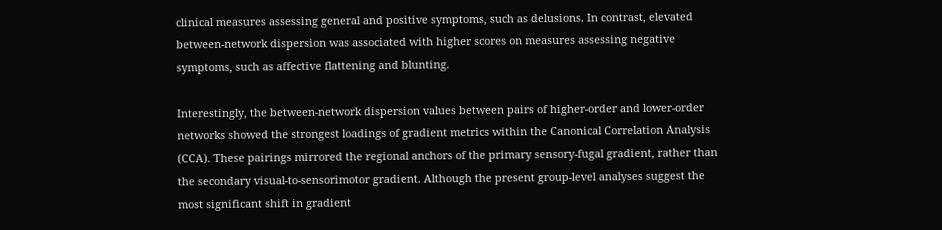clinical measures assessing general and positive symptoms, such as delusions. In contrast, elevated between-network dispersion was associated with higher scores on measures assessing negative symptoms, such as affective flattening and blunting.

Interestingly, the between-network dispersion values between pairs of higher-order and lower-order networks showed the strongest loadings of gradient metrics within the Canonical Correlation Analysis (CCA). These pairings mirrored the regional anchors of the primary sensory-fugal gradient, rather than the secondary visual-to-sensorimotor gradient. Although the present group-level analyses suggest the most significant shift in gradient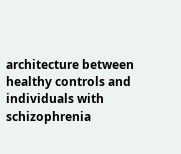architecture between healthy controls and individuals with schizophrenia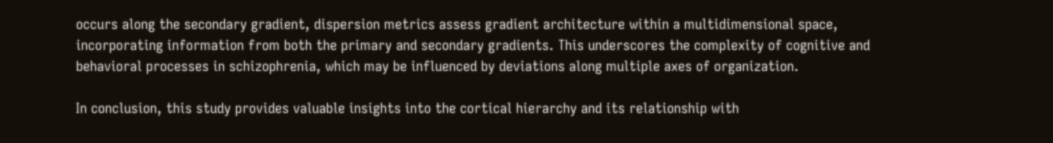occurs along the secondary gradient, dispersion metrics assess gradient architecture within a multidimensional space, incorporating information from both the primary and secondary gradients. This underscores the complexity of cognitive and behavioral processes in schizophrenia, which may be influenced by deviations along multiple axes of organization.

In conclusion, this study provides valuable insights into the cortical hierarchy and its relationship with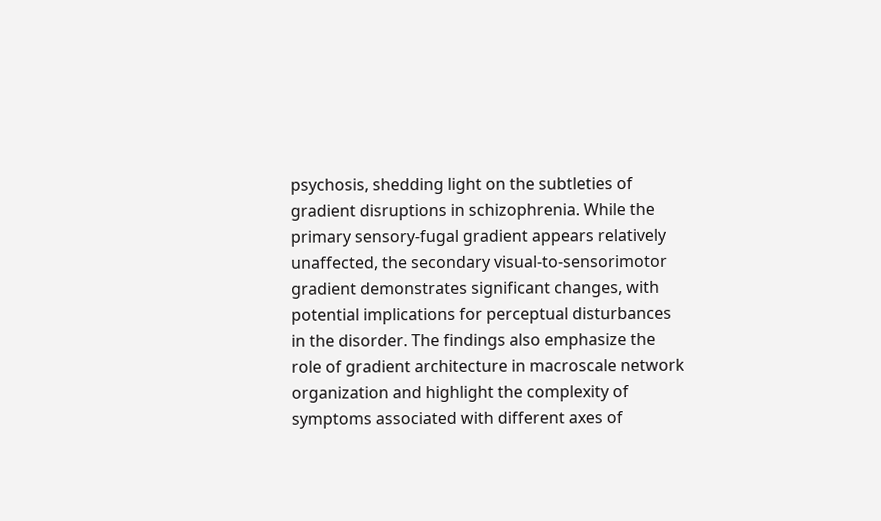psychosis, shedding light on the subtleties of gradient disruptions in schizophrenia. While the primary sensory-fugal gradient appears relatively unaffected, the secondary visual-to-sensorimotor gradient demonstrates significant changes, with potential implications for perceptual disturbances in the disorder. The findings also emphasize the role of gradient architecture in macroscale network organization and highlight the complexity of symptoms associated with different axes of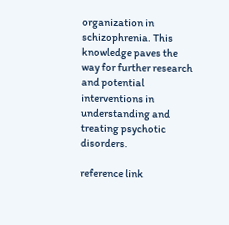organization in schizophrenia. This knowledge paves the way for further research and potential interventions in understanding and treating psychotic disorders.

reference link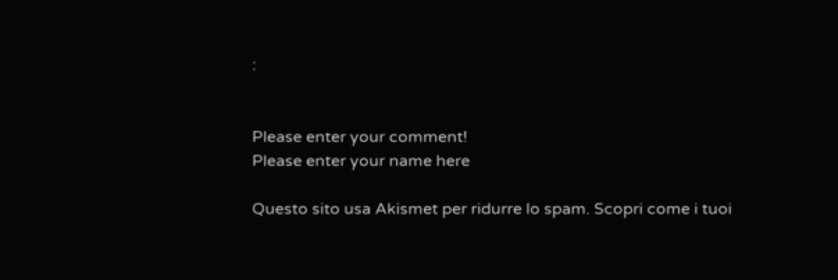:


Please enter your comment!
Please enter your name here

Questo sito usa Akismet per ridurre lo spam. Scopri come i tuoi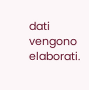dati vengono elaborati.